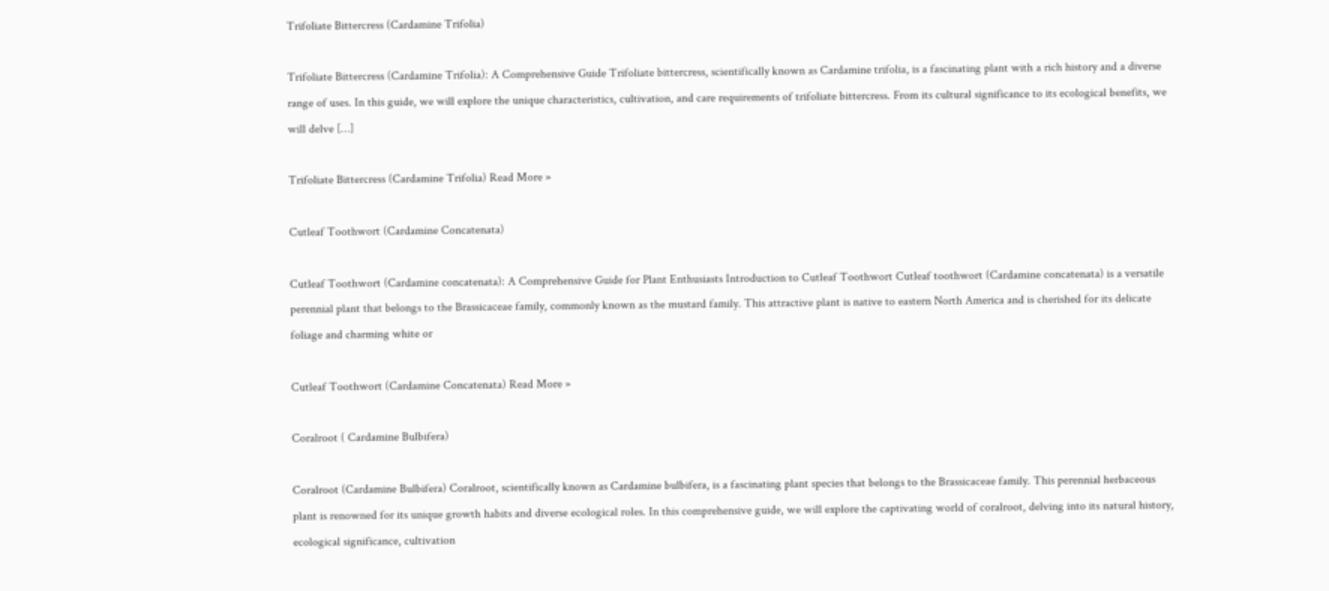Trifoliate Bittercress (Cardamine Trifolia)

Trifoliate Bittercress (Cardamine Trifolia): A Comprehensive Guide Trifoliate bittercress, scientifically known as Cardamine trifolia, is a fascinating plant with a rich history and a diverse range of uses. In this guide, we will explore the unique characteristics, cultivation, and care requirements of trifoliate bittercress. From its cultural significance to its ecological benefits, we will delve […]

Trifoliate Bittercress (Cardamine Trifolia) Read More »

Cutleaf Toothwort (Cardamine Concatenata)

Cutleaf Toothwort (Cardamine concatenata): A Comprehensive Guide for Plant Enthusiasts Introduction to Cutleaf Toothwort Cutleaf toothwort (Cardamine concatenata) is a versatile perennial plant that belongs to the Brassicaceae family, commonly known as the mustard family. This attractive plant is native to eastern North America and is cherished for its delicate foliage and charming white or

Cutleaf Toothwort (Cardamine Concatenata) Read More »

Coralroot ( Cardamine Bulbifera)

Coralroot (Cardamine Bulbifera) Coralroot, scientifically known as Cardamine bulbifera, is a fascinating plant species that belongs to the Brassicaceae family. This perennial herbaceous plant is renowned for its unique growth habits and diverse ecological roles. In this comprehensive guide, we will explore the captivating world of coralroot, delving into its natural history, ecological significance, cultivation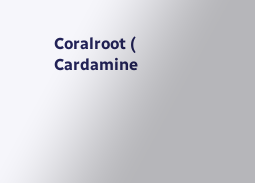Coralroot ( Cardamine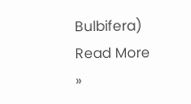Bulbifera) Read More »